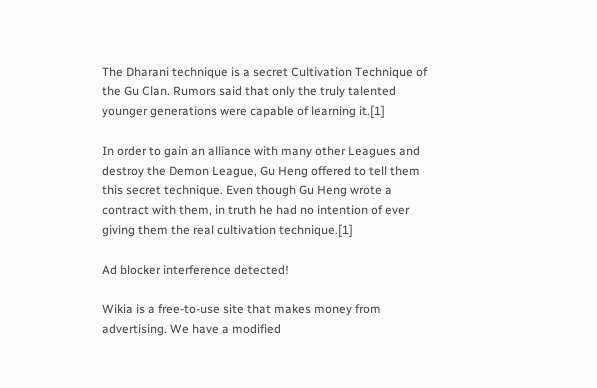The Dharani technique is a secret Cultivation Technique of the Gu Clan. Rumors said that only the truly talented younger generations were capable of learning it.[1]

In order to gain an alliance with many other Leagues and destroy the Demon League, Gu Heng offered to tell them this secret technique. Even though Gu Heng wrote a contract with them, in truth he had no intention of ever giving them the real cultivation technique.[1]

Ad blocker interference detected!

Wikia is a free-to-use site that makes money from advertising. We have a modified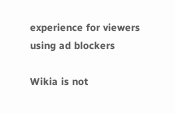experience for viewers using ad blockers

Wikia is not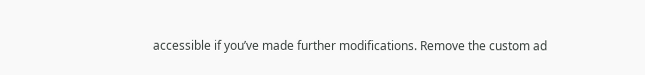accessible if you’ve made further modifications. Remove the custom ad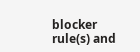blocker rule(s) and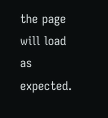the page will load as expected.